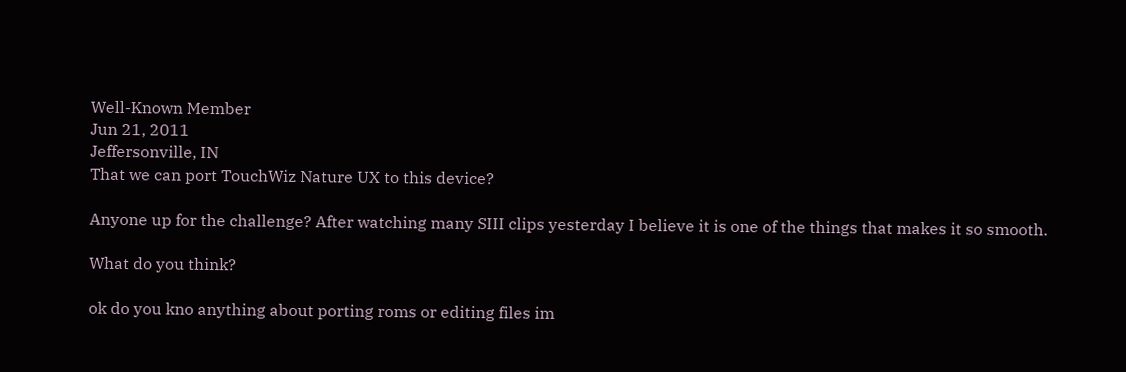Well-Known Member
Jun 21, 2011
Jeffersonville, IN
That we can port TouchWiz Nature UX to this device?

Anyone up for the challenge? After watching many SIII clips yesterday I believe it is one of the things that makes it so smooth.

What do you think?

ok do you kno anything about porting roms or editing files im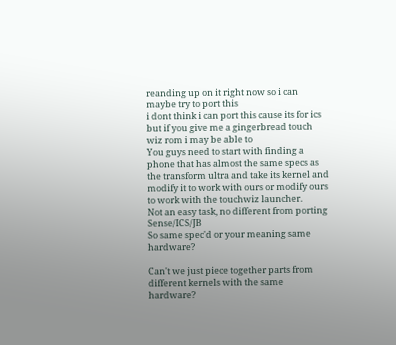reanding up on it right now so i can maybe try to port this
i dont think i can port this cause its for ics but if you give me a gingerbread touch wiz rom i may be able to
You guys need to start with finding a phone that has almost the same specs as the transform ultra and take its kernel and modify it to work with ours or modify ours to work with the touchwiz launcher.
Not an easy task, no different from porting Sense/ICS/JB
So same spec'd or your meaning same hardware?

Can't we just piece together parts from different kernels with the same hardware?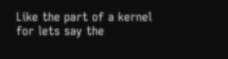Like the part of a kernel for lets say the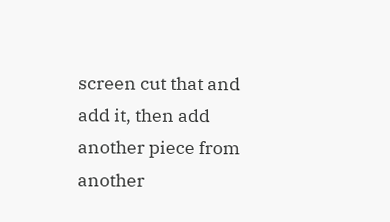screen cut that and add it, then add another piece from another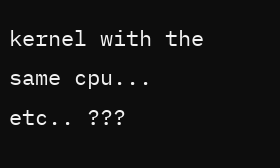kernel with the same cpu... etc.. ???